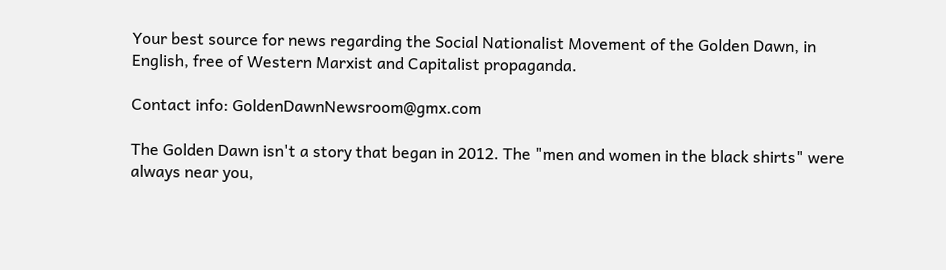Your best source for news regarding the Social Nationalist Movement of the Golden Dawn, in English, free of Western Marxist and Capitalist propaganda.

Contact info: GoldenDawnNewsroom@gmx.com

The Golden Dawn isn't a story that began in 2012. The "men and women in the black shirts" were always near you,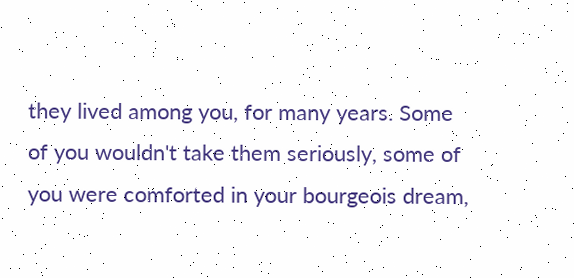they lived among you, for many years. Some of you wouldn't take them seriously, some of you were comforted in your bourgeois dream,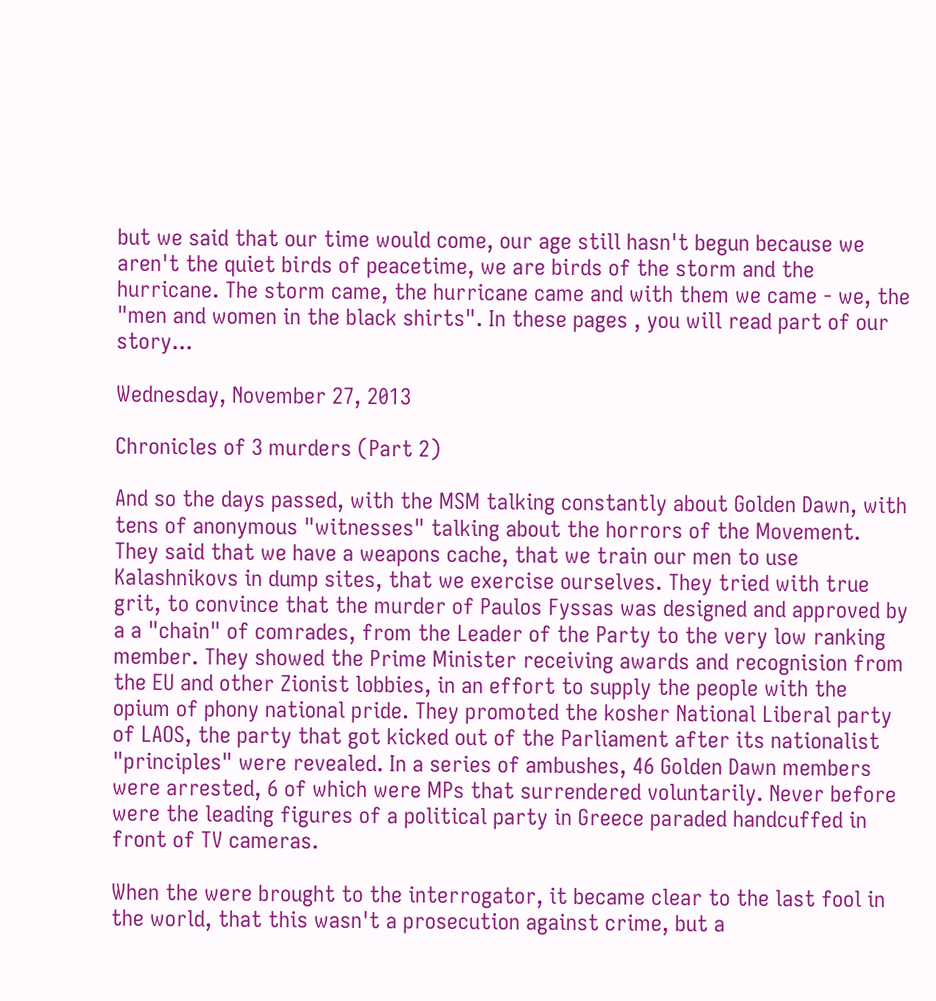but we said that our time would come, our age still hasn't begun because we aren't the quiet birds of peacetime, we are birds of the storm and the hurricane. The storm came, the hurricane came and with them we came - we, the "men and women in the black shirts". In these pages , you will read part of our story...

Wednesday, November 27, 2013

Chronicles of 3 murders (Part 2)

And so the days passed, with the MSM talking constantly about Golden Dawn, with tens of anonymous "witnesses" talking about the horrors of the Movement. They said that we have a weapons cache, that we train our men to use Kalashnikovs in dump sites, that we exercise ourselves. They tried with true grit, to convince that the murder of Paulos Fyssas was designed and approved by a a "chain" of comrades, from the Leader of the Party to the very low ranking member. They showed the Prime Minister receiving awards and recognision from the EU and other Zionist lobbies, in an effort to supply the people with the opium of phony national pride. They promoted the kosher National Liberal party of LAOS, the party that got kicked out of the Parliament after its nationalist "principles" were revealed. In a series of ambushes, 46 Golden Dawn members were arrested, 6 of which were MPs that surrendered voluntarily. Never before were the leading figures of a political party in Greece paraded handcuffed in front of TV cameras.

When the were brought to the interrogator, it became clear to the last fool in the world, that this wasn't a prosecution against crime, but a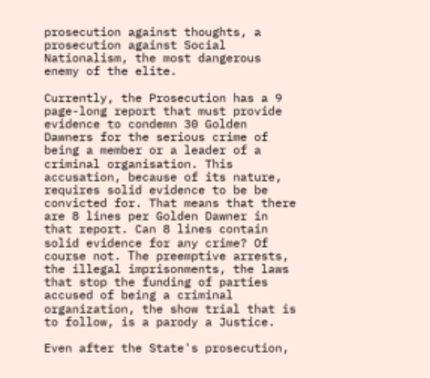prosecution against thoughts, a prosecution against Social Nationalism, the most dangerous enemy of the elite.

Currently, the Prosecution has a 9 page-long report that must provide evidence to condemn 30 Golden Dawners for the serious crime of being a member or a leader of a criminal organisation. This accusation, because of its nature, requires solid evidence to be be convicted for. That means that there are 8 lines per Golden Dawner in that report. Can 8 lines contain solid evidence for any crime? Of course not. Τhe preemptive arrests, the illegal imprisonments, the laws that stop the funding of parties accused of being a criminal organization, the show trial that is to follow, is a parody a Justice.

Even after the State's prosecution,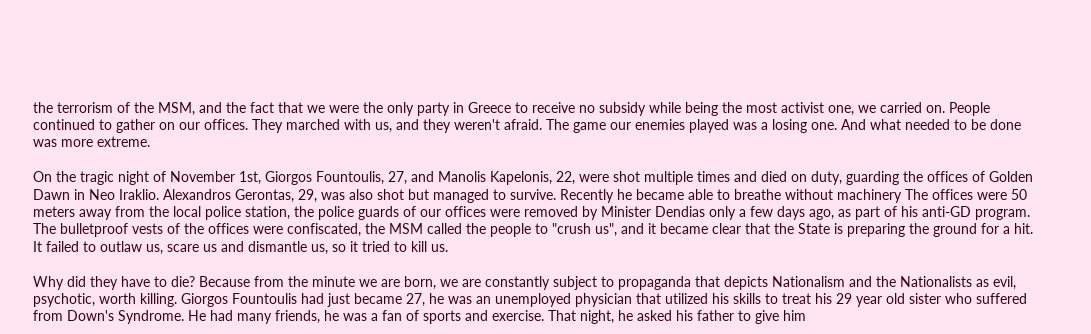the terrorism of the MSM, and the fact that we were the only party in Greece to receive no subsidy while being the most activist one, we carried on. People continued to gather on our offices. They marched with us, and they weren't afraid. The game our enemies played was a losing one. And what needed to be done was more extreme.

On the tragic night of November 1st, Giorgos Fountoulis, 27, and Manolis Kapelonis, 22, were shot multiple times and died on duty, guarding the offices of Golden Dawn in Neo Iraklio. Alexandros Gerontas, 29, was also shot but managed to survive. Recently he became able to breathe without machinery The offices were 50 meters away from the local police station, the police guards of our offices were removed by Minister Dendias only a few days ago, as part of his anti-GD program. The bulletproof vests of the offices were confiscated, the MSM called the people to "crush us", and it became clear that the State is preparing the ground for a hit. It failed to outlaw us, scare us and dismantle us, so it tried to kill us.

Why did they have to die? Because from the minute we are born, we are constantly subject to propaganda that depicts Nationalism and the Nationalists as evil, psychotic, worth killing. Giorgos Fountoulis had just became 27, he was an unemployed physician that utilized his skills to treat his 29 year old sister who suffered from Down's Syndrome. He had many friends, he was a fan of sports and exercise. That night, he asked his father to give him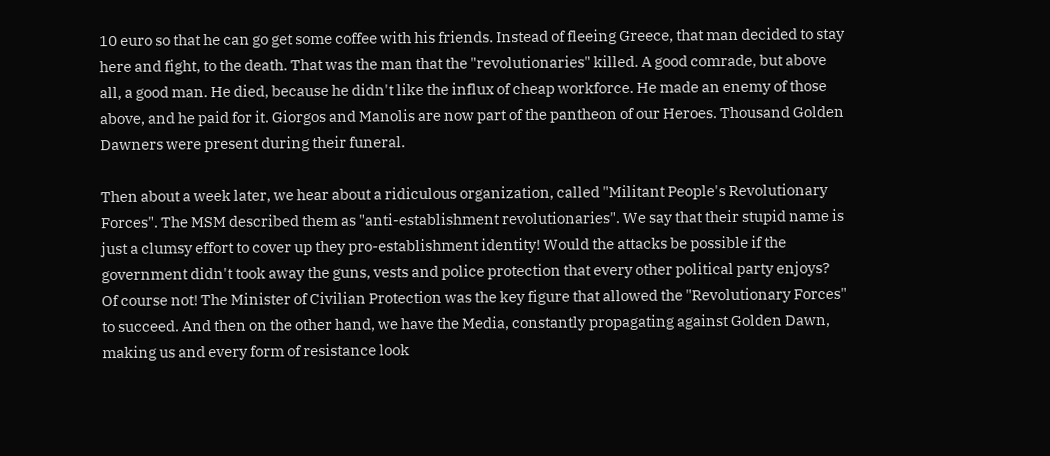10 euro so that he can go get some coffee with his friends. Instead of fleeing Greece, that man decided to stay here and fight, to the death. That was the man that the "revolutionaries" killed. A good comrade, but above all, a good man. He died, because he didn't like the influx of cheap workforce. He made an enemy of those above, and he paid for it. Giorgos and Manolis are now part of the pantheon of our Heroes. Thousand Golden Dawners were present during their funeral.

Then about a week later, we hear about a ridiculous organization, called "Militant People's Revolutionary Forces". The MSM described them as "anti-establishment revolutionaries". We say that their stupid name is just a clumsy effort to cover up they pro-establishment identity! Would the attacks be possible if the government didn't took away the guns, vests and police protection that every other political party enjoys? Of course not! The Minister of Civilian Protection was the key figure that allowed the "Revolutionary Forces" to succeed. And then on the other hand, we have the Media, constantly propagating against Golden Dawn, making us and every form of resistance look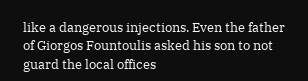like a dangerous injections. Even the father of Giorgos Fountoulis asked his son to not guard the local offices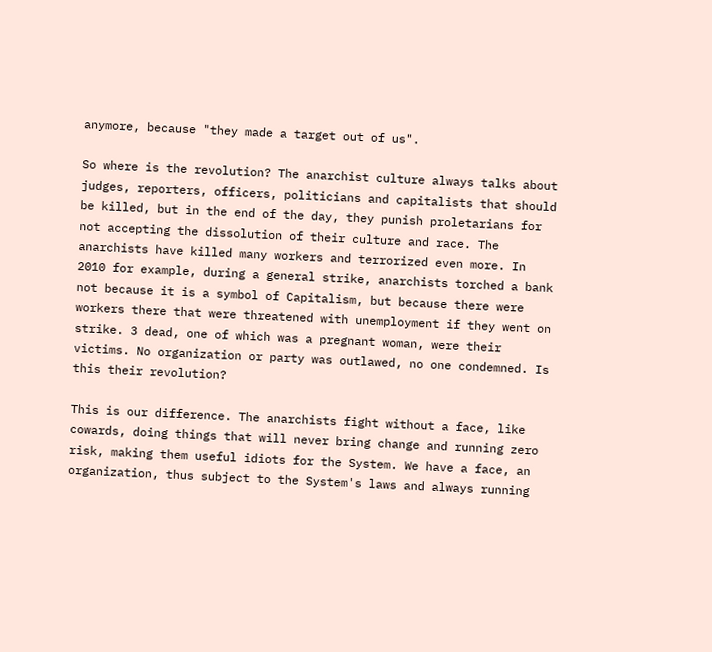anymore, because "they made a target out of us".

So where is the revolution? The anarchist culture always talks about judges, reporters, officers, politicians and capitalists that should be killed, but in the end of the day, they punish proletarians for not accepting the dissolution of their culture and race. The anarchists have killed many workers and terrorized even more. In 2010 for example, during a general strike, anarchists torched a bank not because it is a symbol of Capitalism, but because there were workers there that were threatened with unemployment if they went on strike. 3 dead, one of which was a pregnant woman, were their victims. No organization or party was outlawed, no one condemned. Is this their revolution?

This is our difference. The anarchists fight without a face, like cowards, doing things that will never bring change and running zero risk, making them useful idiots for the System. We have a face, an organization, thus subject to the System's laws and always running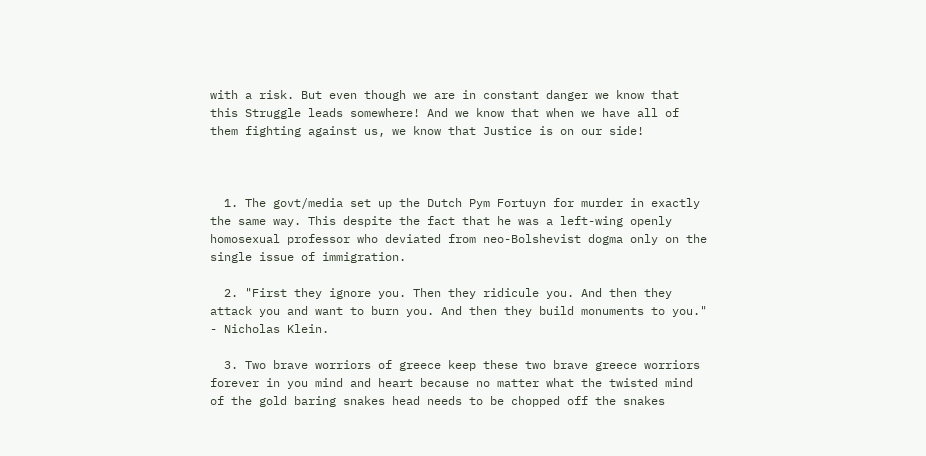with a risk. But even though we are in constant danger we know that this Struggle leads somewhere! And we know that when we have all of them fighting against us, we know that Justice is on our side!



  1. The govt/media set up the Dutch Pym Fortuyn for murder in exactly the same way. This despite the fact that he was a left-wing openly homosexual professor who deviated from neo-Bolshevist dogma only on the single issue of immigration.

  2. "First they ignore you. Then they ridicule you. And then they attack you and want to burn you. And then they build monuments to you." - Nicholas Klein.

  3. Two brave worriors of greece keep these two brave greece worriors forever in you mind and heart because no matter what the twisted mind of the gold baring snakes head needs to be chopped off the snakes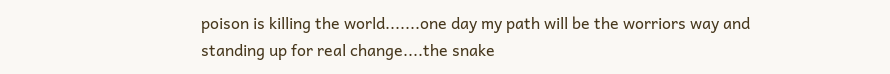poison is killing the world.......one day my path will be the worriors way and standing up for real change....the snake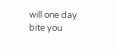will one day bite you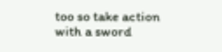too so take action with a sword